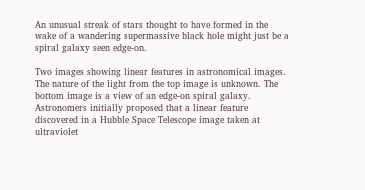An unusual streak of stars thought to have formed in the wake of a wandering supermassive black hole might just be a spiral galaxy seen edge-on.

Two images showing linear features in astronomical images. The nature of the light from the top image is unknown. The bottom image is a view of an edge-on spiral galaxy.
Astronomers initially proposed that a linear feature discovered in a Hubble Space Telescope image taken at ultraviolet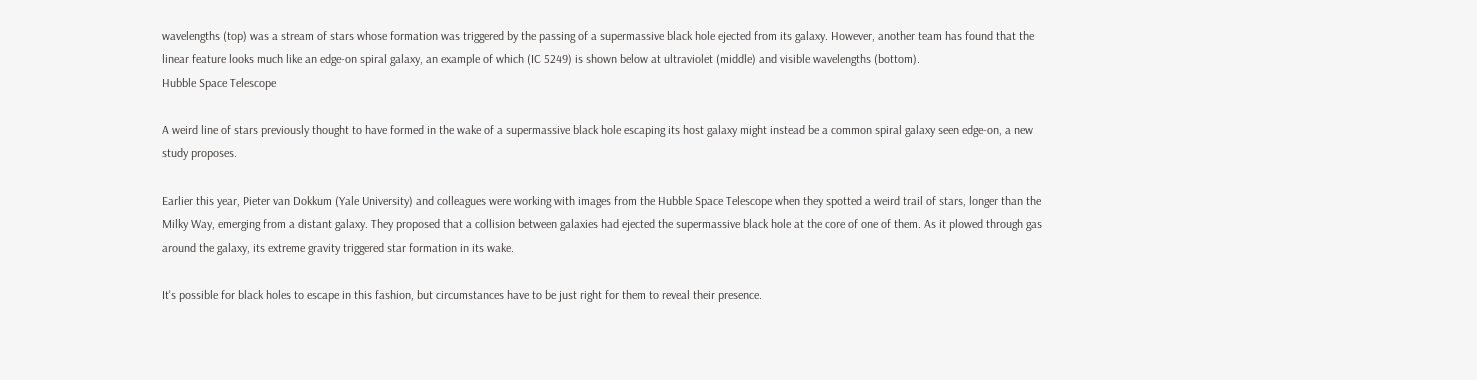wavelengths (top) was a stream of stars whose formation was triggered by the passing of a supermassive black hole ejected from its galaxy. However, another team has found that the linear feature looks much like an edge-on spiral galaxy, an example of which (IC 5249) is shown below at ultraviolet (middle) and visible wavelengths (bottom).
Hubble Space Telescope

A weird line of stars previously thought to have formed in the wake of a supermassive black hole escaping its host galaxy might instead be a common spiral galaxy seen edge-on, a new study proposes.

Earlier this year, Pieter van Dokkum (Yale University) and colleagues were working with images from the Hubble Space Telescope when they spotted a weird trail of stars, longer than the Milky Way, emerging from a distant galaxy. They proposed that a collision between galaxies had ejected the supermassive black hole at the core of one of them. As it plowed through gas around the galaxy, its extreme gravity triggered star formation in its wake.

It's possible for black holes to escape in this fashion, but circumstances have to be just right for them to reveal their presence.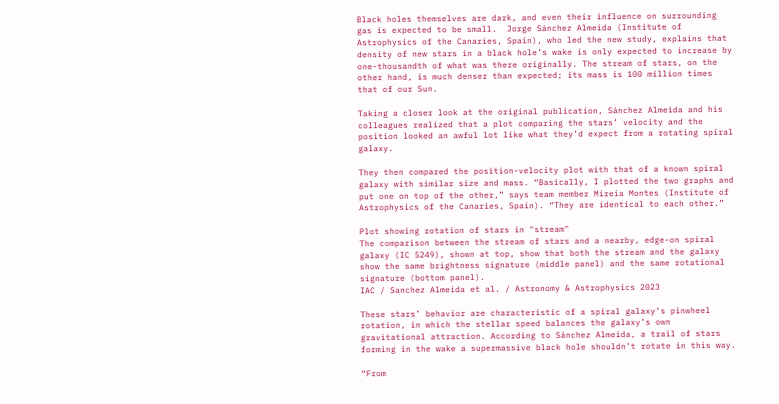Black holes themselves are dark, and even their influence on surrounding gas is expected to be small.  Jorge Sánchez Almeida (Institute of Astrophysics of the Canaries, Spain), who led the new study, explains that density of new stars in a black hole’s wake is only expected to increase by one-thousandth of what was there originally. The stream of stars, on the other hand, is much denser than expected; its mass is 100 million times that of our Sun.

Taking a closer look at the original publication, Sánchez Almeida and his colleagues realized that a plot comparing the stars’ velocity and the position looked an awful lot like what they’d expect from a rotating spiral galaxy.

They then compared the position-velocity plot with that of a known spiral galaxy with similar size and mass. “Basically, I plotted the two graphs and put one on top of the other,” says team member Mireia Montes (Institute of Astrophysics of the Canaries, Spain). “They are identical to each other.”

Plot showing rotation of stars in "stream"
The comparison between the stream of stars and a nearby, edge-on spiral galaxy (IC 5249), shown at top, show that both the stream and the galaxy show the same brightness signature (middle panel) and the same rotational signature (bottom panel).
IAC / Sanchez Almeida et al. / Astronomy & Astrophysics 2023

These stars’ behavior are characteristic of a spiral galaxy’s pinwheel rotation, in which the stellar speed balances the galaxy’s own gravitational attraction. According to Sánchez Almeida, a trail of stars forming in the wake a supermassive black hole shouldn’t rotate in this way.

“From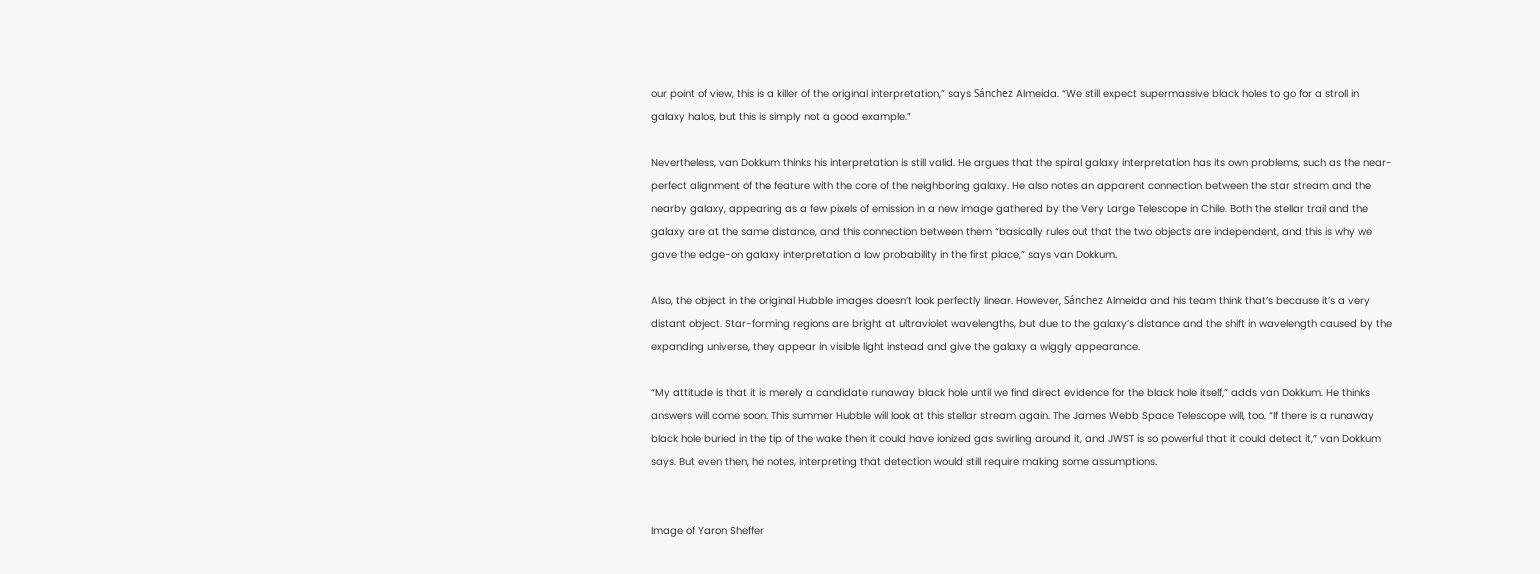our point of view, this is a killer of the original interpretation,” says Sánchez Almeida. “We still expect supermassive black holes to go for a stroll in galaxy halos, but this is simply not a good example.”

Nevertheless, van Dokkum thinks his interpretation is still valid. He argues that the spiral galaxy interpretation has its own problems, such as the near-perfect alignment of the feature with the core of the neighboring galaxy. He also notes an apparent connection between the star stream and the nearby galaxy, appearing as a few pixels of emission in a new image gathered by the Very Large Telescope in Chile. Both the stellar trail and the galaxy are at the same distance, and this connection between them “basically rules out that the two objects are independent, and this is why we gave the edge-on galaxy interpretation a low probability in the first place,” says van Dokkum.

Also, the object in the original Hubble images doesn’t look perfectly linear. However, Sánchez Almeida and his team think that’s because it’s a very distant object. Star-forming regions are bright at ultraviolet wavelengths, but due to the galaxy’s distance and the shift in wavelength caused by the expanding universe, they appear in visible light instead and give the galaxy a wiggly appearance.

“My attitude is that it is merely a candidate runaway black hole until we find direct evidence for the black hole itself,” adds van Dokkum. He thinks answers will come soon. This summer Hubble will look at this stellar stream again. The James Webb Space Telescope will, too. “If there is a runaway black hole buried in the tip of the wake then it could have ionized gas swirling around it, and JWST is so powerful that it could detect it,” van Dokkum says. But even then, he notes, interpreting that detection would still require making some assumptions.


Image of Yaron Sheffer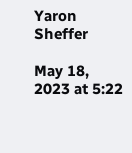Yaron Sheffer

May 18, 2023 at 5:22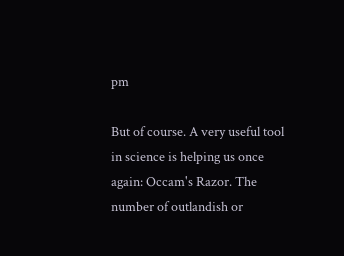pm

But of course. A very useful tool in science is helping us once again: Occam's Razor. The number of outlandish or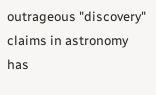outrageous "discovery" claims in astronomy has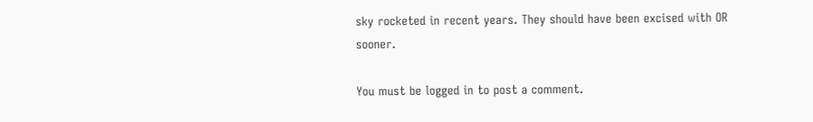sky rocketed in recent years. They should have been excised with OR sooner.

You must be logged in to post a comment.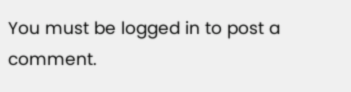You must be logged in to post a comment.